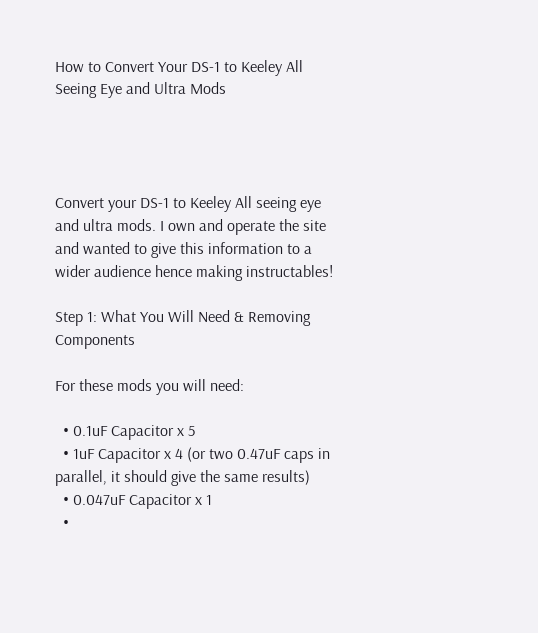How to Convert Your DS-1 to Keeley All Seeing Eye and Ultra Mods




Convert your DS-1 to Keeley All seeing eye and ultra mods. I own and operate the site and wanted to give this information to a wider audience hence making instructables!

Step 1: What You Will Need & Removing Components

For these mods you will need:

  • 0.1uF Capacitor x 5
  • 1uF Capacitor x 4 (or two 0.47uF caps in parallel, it should give the same results)
  • 0.047uF Capacitor x 1
  •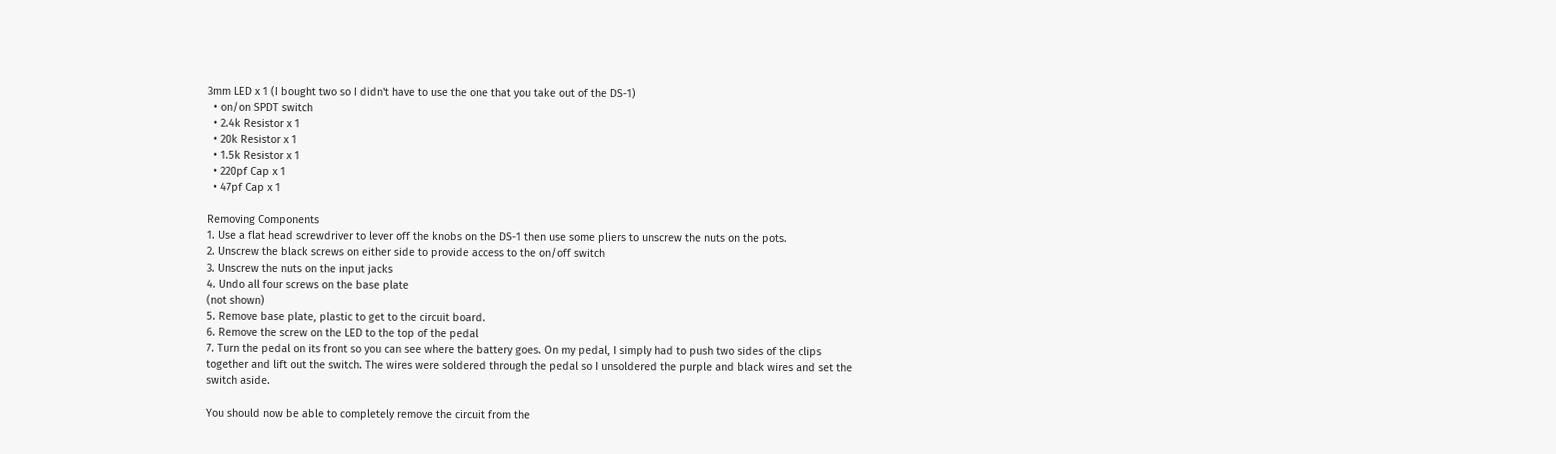3mm LED x 1 (I bought two so I didn't have to use the one that you take out of the DS-1)
  • on/on SPDT switch
  • 2.4k Resistor x 1
  • 20k Resistor x 1
  • 1.5k Resistor x 1
  • 220pf Cap x 1
  • 47pf Cap x 1

Removing Components
1. Use a flat head screwdriver to lever off the knobs on the DS-1 then use some pliers to unscrew the nuts on the pots.
2. Unscrew the black screws on either side to provide access to the on/off switch
3. Unscrew the nuts on the input jacks
4. Undo all four screws on the base plate
(not shown)
5. Remove base plate, plastic to get to the circuit board.
6. Remove the screw on the LED to the top of the pedal
7. Turn the pedal on its front so you can see where the battery goes. On my pedal, I simply had to push two sides of the clips together and lift out the switch. The wires were soldered through the pedal so I unsoldered the purple and black wires and set the switch aside.

You should now be able to completely remove the circuit from the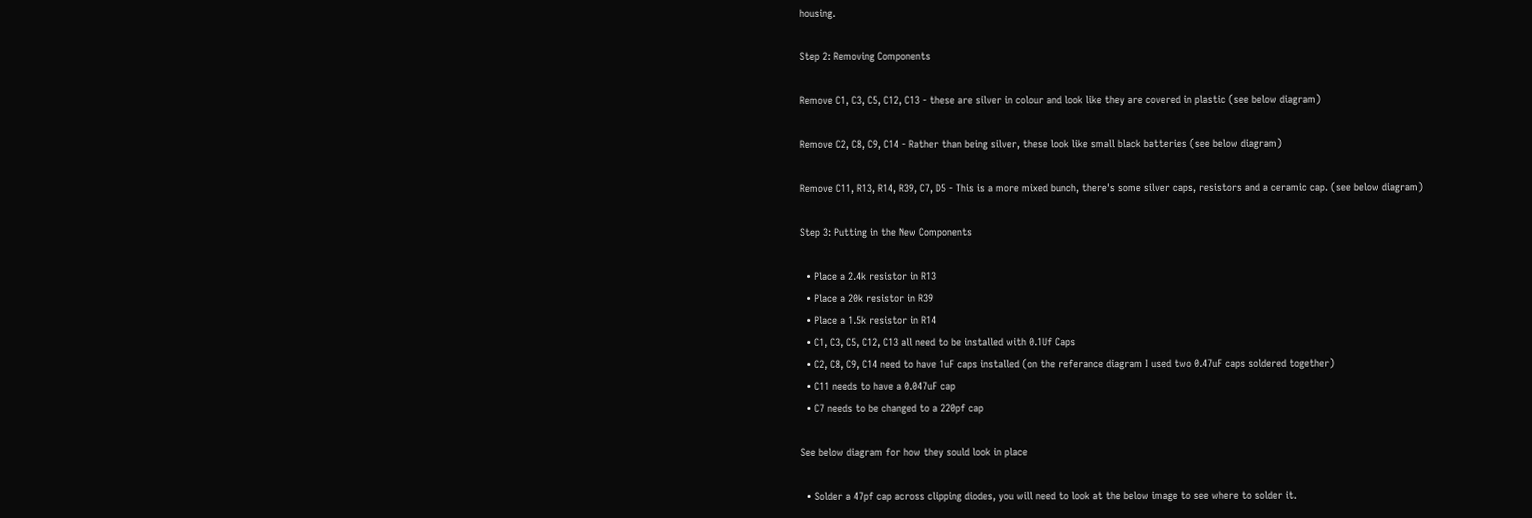housing.

Step 2: Removing Components

Remove C1, C3, C5, C12, C13 - these are silver in colour and look like they are covered in plastic (see below diagram)

Remove C2, C8, C9, C14 - Rather than being silver, these look like small black batteries (see below diagram)

Remove C11, R13, R14, R39, C7, D5 - This is a more mixed bunch, there's some silver caps, resistors and a ceramic cap. (see below diagram)

Step 3: Putting in the New Components

  • Place a 2.4k resistor in R13
  • Place a 20k resistor in R39
  • Place a 1.5k resistor in R14
  • C1, C3, C5, C12, C13 all need to be installed with 0.1Uf Caps
  • C2, C8, C9, C14 need to have 1uF caps installed (on the referance diagram I used two 0.47uF caps soldered together)
  • C11 needs to have a 0.047uF cap
  • C7 needs to be changed to a 220pf cap

See below diagram for how they sould look in place

  • Solder a 47pf cap across clipping diodes, you will need to look at the below image to see where to solder it.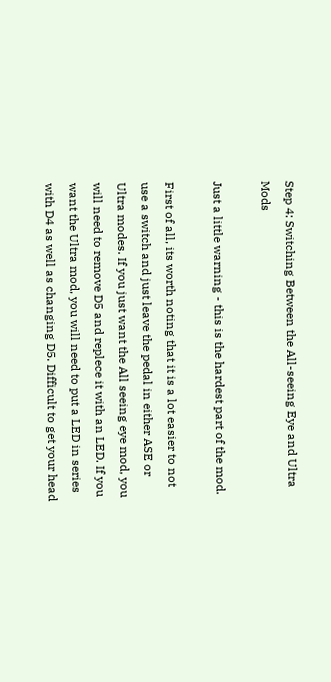Step 4: Switching Between the All-seeing Eye and Ultra Mods

Just a little warning - this is the hardest part of the mod.

First of all, its worth noting that it is a lot easier to not use a switch and just leave the pedal in either ASE or Ultra modes. If you just want the All seeing eye mod, you will need to remove D5 and replece it with an LED. If you want the Ultra mod, you will need to put a LED in series with D4 as well as changing D5. Difficult to get your head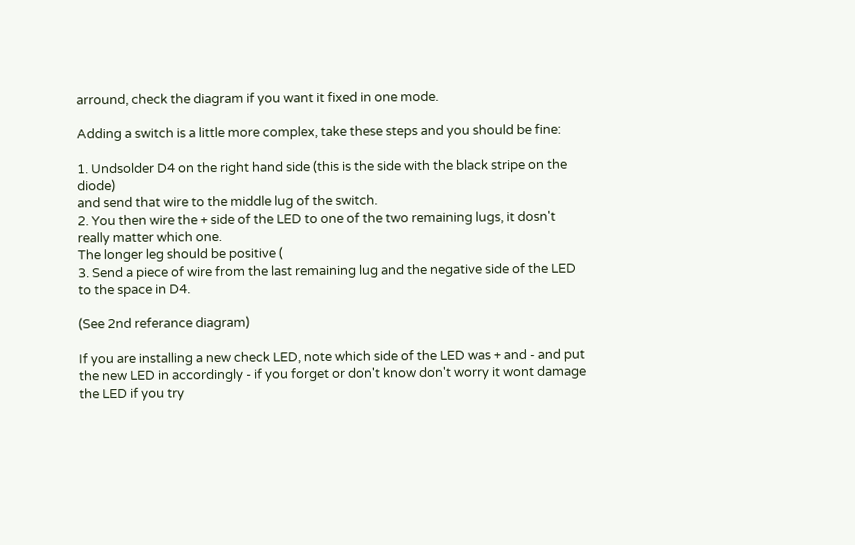arround, check the diagram if you want it fixed in one mode.

Adding a switch is a little more complex, take these steps and you should be fine:

1. Undsolder D4 on the right hand side (this is the side with the black stripe on the diode)
and send that wire to the middle lug of the switch.
2. You then wire the + side of the LED to one of the two remaining lugs, it dosn't really matter which one.
The longer leg should be positive (
3. Send a piece of wire from the last remaining lug and the negative side of the LED to the space in D4.

(See 2nd referance diagram)

If you are installing a new check LED, note which side of the LED was + and - and put the new LED in accordingly - if you forget or don't know don't worry it wont damage the LED if you try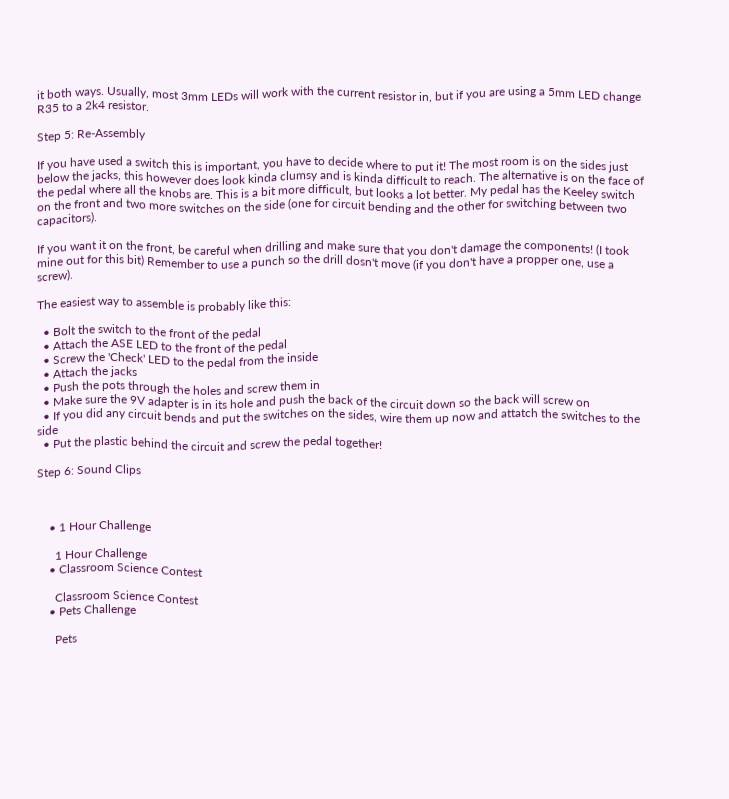it both ways. Usually, most 3mm LEDs will work with the current resistor in, but if you are using a 5mm LED change R35 to a 2k4 resistor.

Step 5: Re-Assembly

If you have used a switch this is important, you have to decide where to put it! The most room is on the sides just below the jacks, this however does look kinda clumsy and is kinda difficult to reach. The alternative is on the face of the pedal where all the knobs are. This is a bit more difficult, but looks a lot better. My pedal has the Keeley switch on the front and two more switches on the side (one for circuit bending and the other for switching between two capacitors).

If you want it on the front, be careful when drilling and make sure that you don't damage the components! (I took mine out for this bit) Remember to use a punch so the drill dosn't move (if you don't have a propper one, use a screw).

The easiest way to assemble is probably like this:

  • Bolt the switch to the front of the pedal
  • Attach the ASE LED to the front of the pedal
  • Screw the 'Check' LED to the pedal from the inside
  • Attach the jacks
  • Push the pots through the holes and screw them in
  • Make sure the 9V adapter is in its hole and push the back of the circuit down so the back will screw on
  • If you did any circuit bends and put the switches on the sides, wire them up now and attatch the switches to the side
  • Put the plastic behind the circuit and screw the pedal together!

Step 6: Sound Clips



    • 1 Hour Challenge

      1 Hour Challenge
    • Classroom Science Contest

      Classroom Science Contest
    • Pets Challenge

      Pets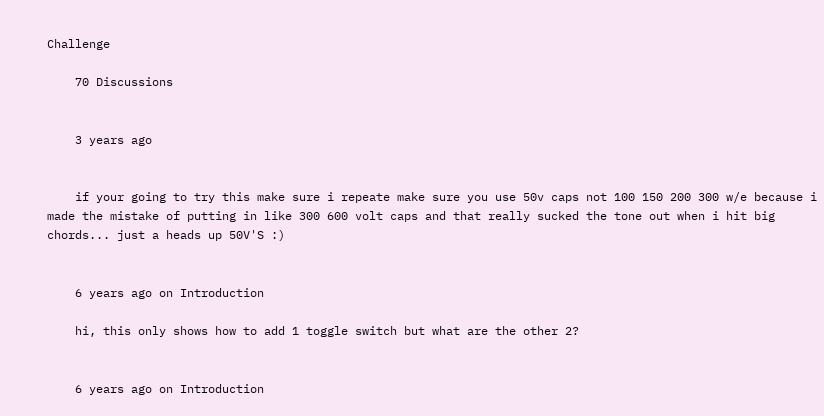Challenge

    70 Discussions


    3 years ago


    if your going to try this make sure i repeate make sure you use 50v caps not 100 150 200 300 w/e because i made the mistake of putting in like 300 600 volt caps and that really sucked the tone out when i hit big chords... just a heads up 50V'S :)


    6 years ago on Introduction

    hi, this only shows how to add 1 toggle switch but what are the other 2?


    6 years ago on Introduction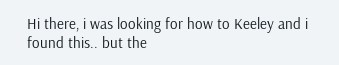Hi there, i was looking for how to Keeley and i found this.. but the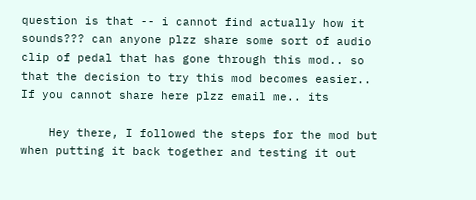question is that -- i cannot find actually how it sounds??? can anyone plzz share some sort of audio clip of pedal that has gone through this mod.. so that the decision to try this mod becomes easier.. If you cannot share here plzz email me.. its

    Hey there, I followed the steps for the mod but when putting it back together and testing it out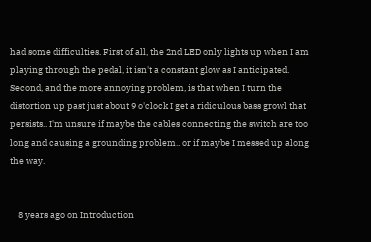had some difficulties. First of all, the 2nd LED only lights up when I am playing through the pedal, it isn't a constant glow as I anticipated. Second, and the more annoying problem, is that when I turn the distortion up past just about 9 o'clock I get a ridiculous bass growl that persists.. I'm unsure if maybe the cables connecting the switch are too long and causing a grounding problem.. or if maybe I messed up along the way.


    8 years ago on Introduction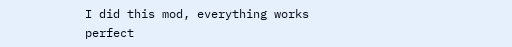I did this mod, everything works perfect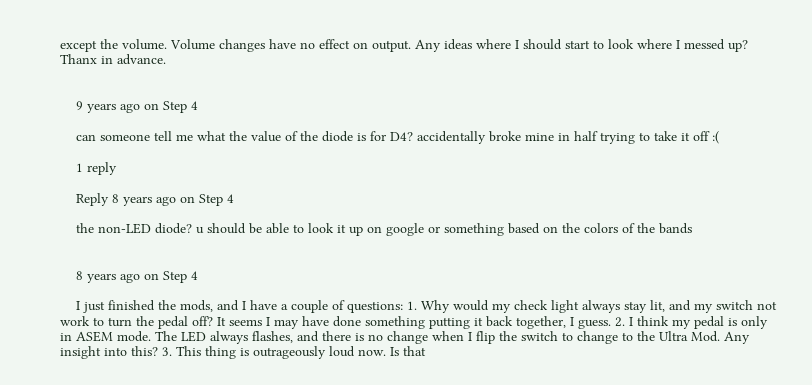except the volume. Volume changes have no effect on output. Any ideas where I should start to look where I messed up? Thanx in advance.


    9 years ago on Step 4

    can someone tell me what the value of the diode is for D4? accidentally broke mine in half trying to take it off :(

    1 reply

    Reply 8 years ago on Step 4

    the non-LED diode? u should be able to look it up on google or something based on the colors of the bands


    8 years ago on Step 4

    I just finished the mods, and I have a couple of questions: 1. Why would my check light always stay lit, and my switch not work to turn the pedal off? It seems I may have done something putting it back together, I guess. 2. I think my pedal is only in ASEM mode. The LED always flashes, and there is no change when I flip the switch to change to the Ultra Mod. Any insight into this? 3. This thing is outrageously loud now. Is that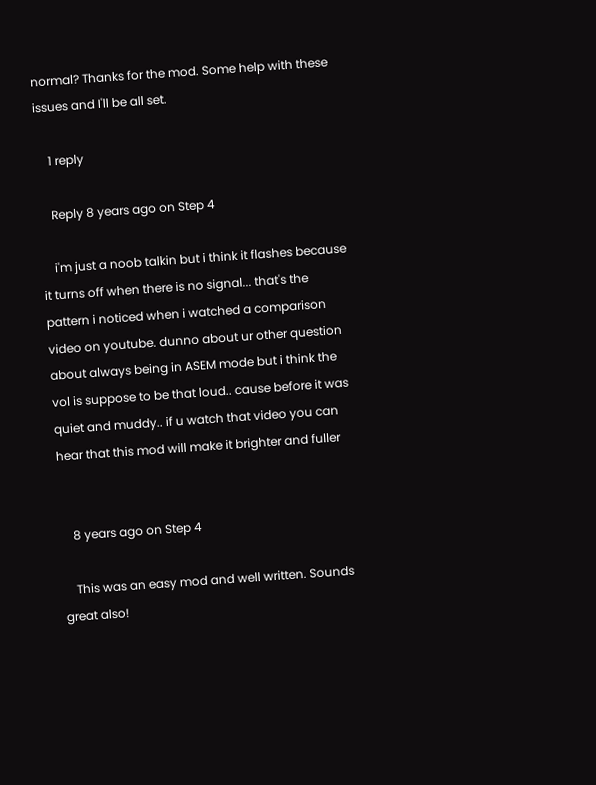normal? Thanks for the mod. Some help with these issues and I'll be all set.

    1 reply

    Reply 8 years ago on Step 4

    i'm just a noob talkin but i think it flashes because it turns off when there is no signal... that's the pattern i noticed when i watched a comparison video on youtube. dunno about ur other question about always being in ASEM mode but i think the vol is suppose to be that loud.. cause before it was quiet and muddy.. if u watch that video you can hear that this mod will make it brighter and fuller


    8 years ago on Step 4

    This was an easy mod and well written. Sounds great also!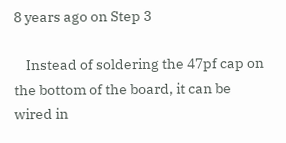8 years ago on Step 3

    Instead of soldering the 47pf cap on the bottom of the board, it can be wired in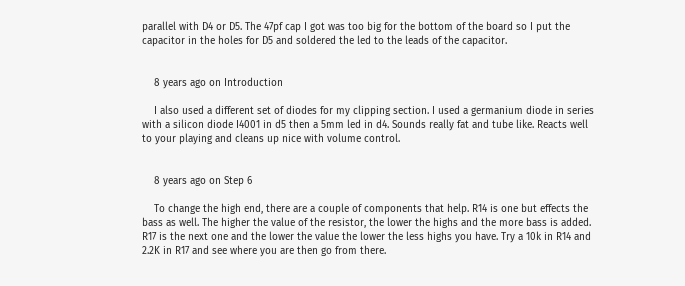parallel with D4 or D5. The 47pf cap I got was too big for the bottom of the board so I put the capacitor in the holes for D5 and soldered the led to the leads of the capacitor.


    8 years ago on Introduction

    I also used a different set of diodes for my clipping section. I used a germanium diode in series with a silicon diode I4001 in d5 then a 5mm led in d4. Sounds really fat and tube like. Reacts well to your playing and cleans up nice with volume control.


    8 years ago on Step 6

    To change the high end, there are a couple of components that help. R14 is one but effects the bass as well. The higher the value of the resistor, the lower the highs and the more bass is added. R17 is the next one and the lower the value the lower the less highs you have. Try a 10k in R14 and 2.2K in R17 and see where you are then go from there.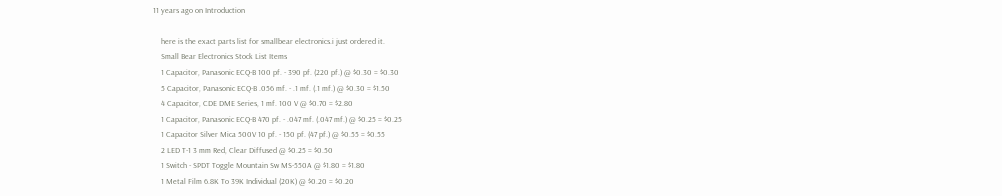11 years ago on Introduction

    here is the exact parts list for smallbear electronics.i just ordered it.
    Small Bear Electronics Stock List Items
    1 Capacitor, Panasonic ECQ-B 100 pf. - 390 pf. (220 pf.) @ $0.30 = $0.30
    5 Capacitor, Panasonic ECQ-B .056 mf. - .1 mf. (.1 mf.) @ $0.30 = $1.50
    4 Capacitor, CDE DME Series, 1 mf. 100 V @ $0.70 = $2.80
    1 Capacitor, Panasonic ECQ-B 470 pf. - .047 mf. (.047 mf.) @ $0.25 = $0.25
    1 Capacitor Silver Mica 500V 10 pf. - 150 pf. (47 pf.) @ $0.55 = $0.55
    2 LED T-1 3 mm Red, Clear Diffused @ $0.25 = $0.50
    1 Switch - SPDT Toggle Mountain Sw MS-550A @ $1.80 = $1.80
    1 Metal Film 6.8K To 39K Individual (20K) @ $0.20 = $0.20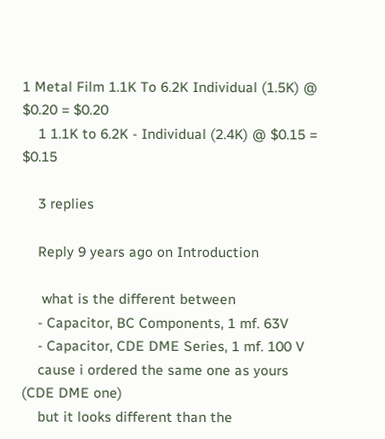1 Metal Film 1.1K To 6.2K Individual (1.5K) @ $0.20 = $0.20
    1 1.1K to 6.2K - Individual (2.4K) @ $0.15 = $0.15

    3 replies

    Reply 9 years ago on Introduction

     what is the different between
    - Capacitor, BC Components, 1 mf. 63V
    - Capacitor, CDE DME Series, 1 mf. 100 V
    cause i ordered the same one as yours (CDE DME one)
    but it looks different than the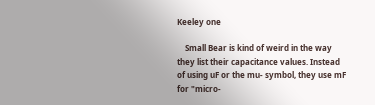Keeley one

    Small Bear is kind of weird in the way they list their capacitance values. Instead of using uF or the mu- symbol, they use mF for "micro-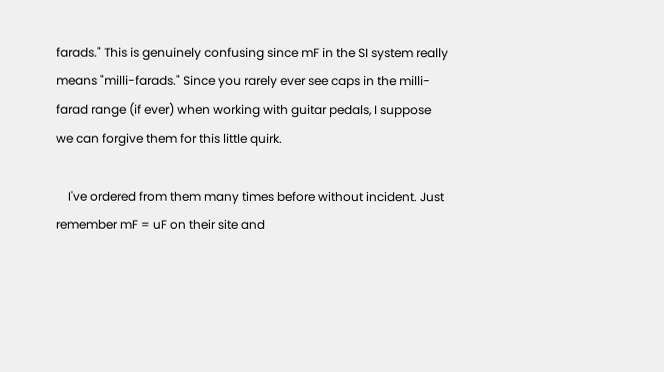farads." This is genuinely confusing since mF in the SI system really means "milli-farads." Since you rarely ever see caps in the milli-farad range (if ever) when working with guitar pedals, I suppose we can forgive them for this little quirk.

    I've ordered from them many times before without incident. Just remember mF = uF on their site and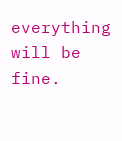everything will be fine.